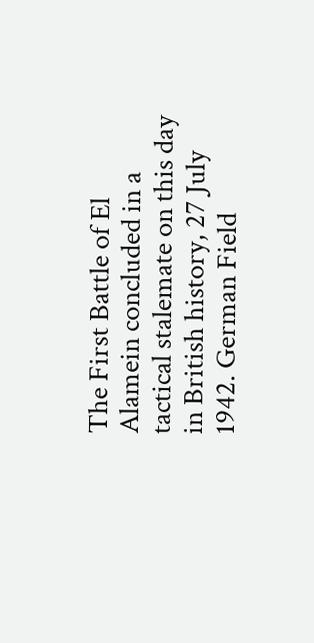The First Battle of El Alamein concluded in a tactical stalemate on this day in British history, 27 July 1942. German Field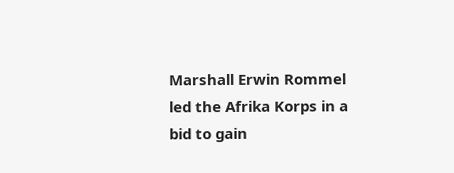Marshall Erwin Rommel led the Afrika Korps in a bid to gain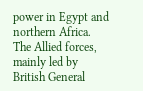power in Egypt and northern Africa. The Allied forces, mainly led by British General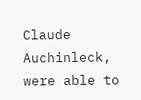Claude Auchinleck, were able to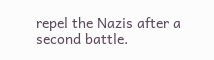repel the Nazis after a second battle.